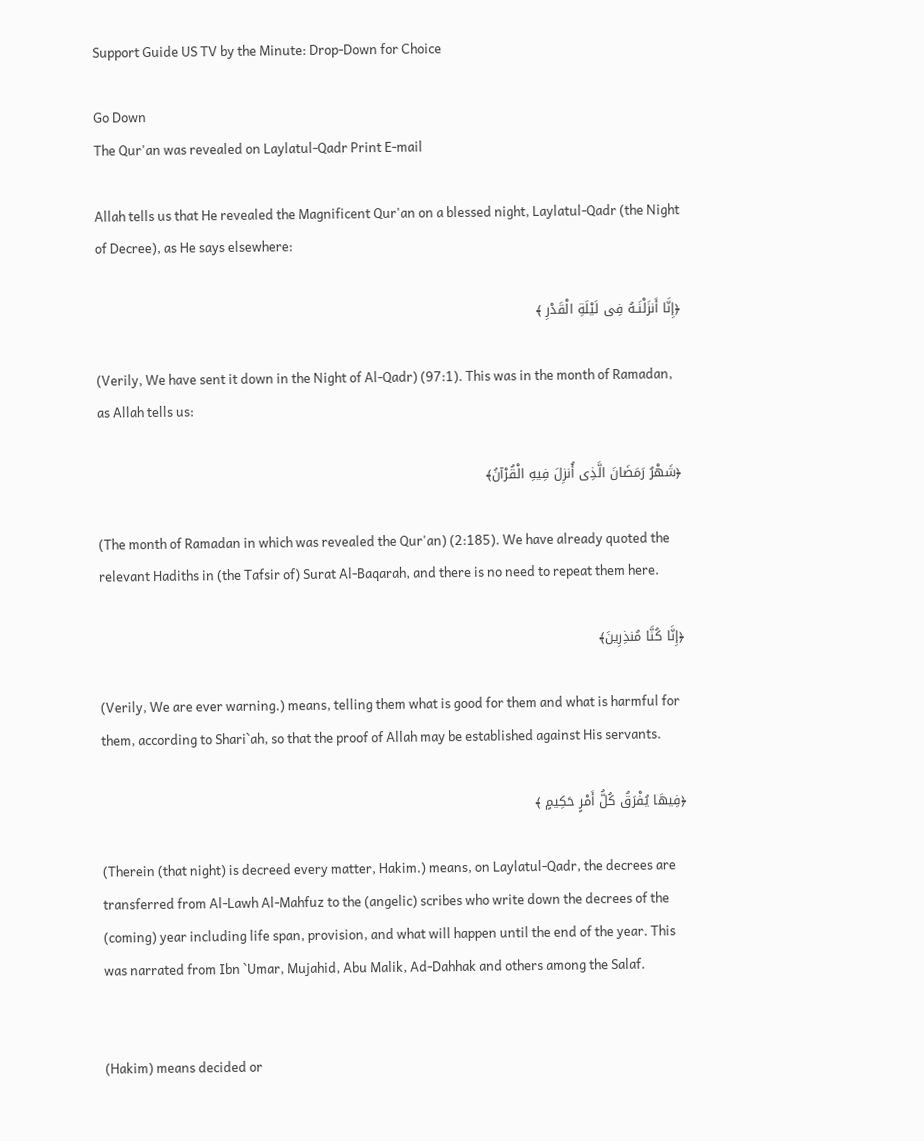Support Guide US TV by the Minute: Drop-Down for Choice

Go Down
The Qur'an was revealed on Laylatul-Qadr Print E-mail

Allah tells us that He revealed the Magnificent Qur'an on a blessed night, Laylatul-Qadr (the Night of Decree), as He says elsewhere:

﴿إِنَّا أَنزَلْنَـهُ فِى لَيْلَةِ الْقَدْرِ ﴾

(Verily, We have sent it down in the Night of Al-Qadr) (97:1). This was in the month of Ramadan, as Allah tells us:

﴿شَهْرُ رَمَضَانَ الَّذِى أُنزِلَ فِيهِ الْقُرْآنُ﴾

(The month of Ramadan in which was revealed the Qur'an) (2:185). We have already quoted the relevant Hadiths in (the Tafsir of) Surat Al-Baqarah, and there is no need to repeat them here.

﴿إِنَّا كُنَّا مُنذِرِينَ﴾

(Verily, We are ever warning.) means, telling them what is good for them and what is harmful for them, according to Shari`ah, so that the proof of Allah may be established against His servants.

﴿فِيهَا يُفْرَقُ كُلُّ أَمْرٍ حَكِيمٍ ﴾

(Therein (that night) is decreed every matter, Hakim.) means, on Laylatul-Qadr, the decrees are transferred from Al-Lawh Al-Mahfuz to the (angelic) scribes who write down the decrees of the (coming) year including life span, provision, and what will happen until the end of the year. This was narrated from Ibn `Umar, Mujahid, Abu Malik, Ad-Dahhak and others among the Salaf.


(Hakim) means decided or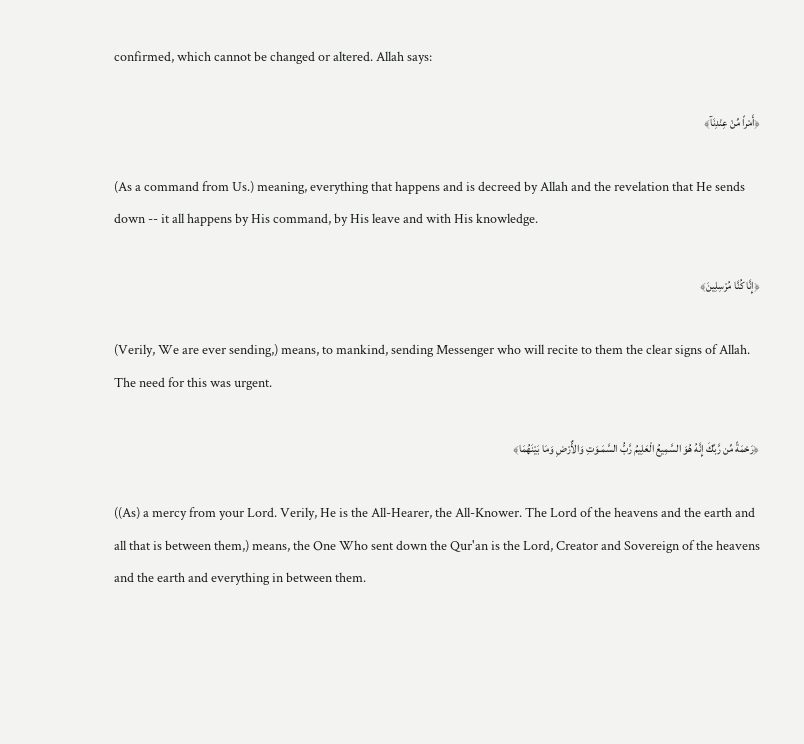confirmed, which cannot be changed or altered. Allah says:

﴿أَمْراً مِّنْ عِنْدِنَآ﴾

(As a command from Us.) meaning, everything that happens and is decreed by Allah and the revelation that He sends down -- it all happens by His command, by His leave and with His knowledge.

﴿إِنَّا كُنَّا مُرْسِلِينَ﴾

(Verily, We are ever sending,) means, to mankind, sending Messenger who will recite to them the clear signs of Allah. The need for this was urgent.

﴿رَحْمَةً مِّن رَّبِّكَ إِنَّهُ هُوَ السَّمِيعُ الْعَلِيمُ رَّبُّ السَّمَـوَتِ وَالاٌّرْضِ وَمَا بَيْنَهُمَا﴾

((As) a mercy from your Lord. Verily, He is the All-Hearer, the All-Knower. The Lord of the heavens and the earth and all that is between them,) means, the One Who sent down the Qur'an is the Lord, Creator and Sovereign of the heavens and the earth and everything in between them.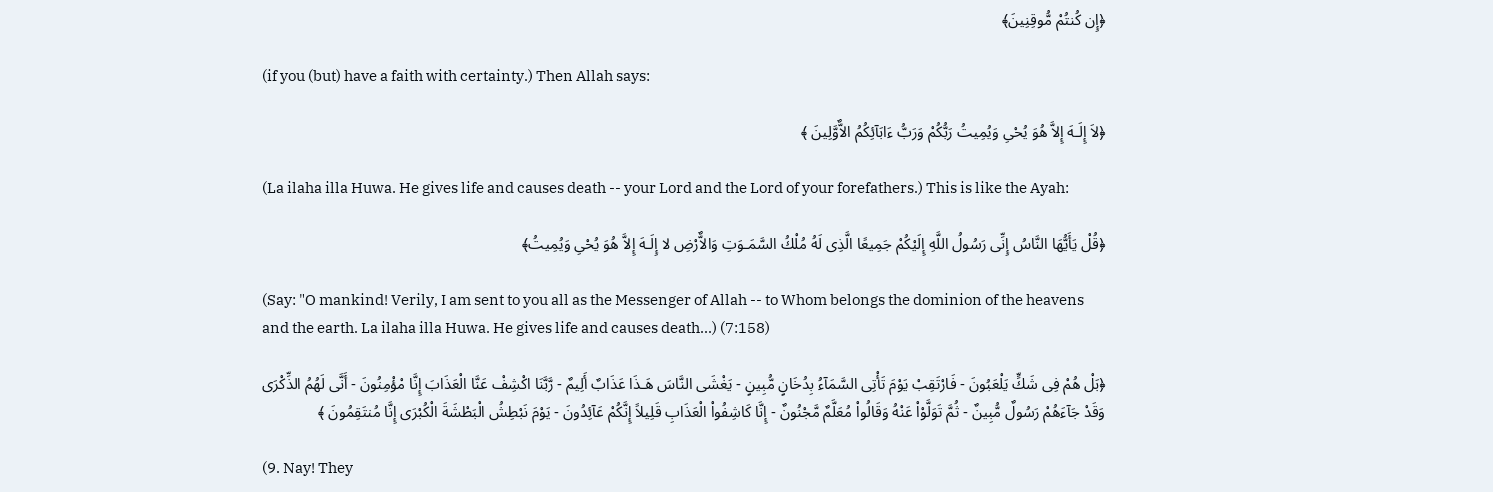﴿إِن كُنتُمْ مُّوقِنِينَ﴾

(if you (but) have a faith with certainty.) Then Allah says:

﴿لاَ إِلَـهَ إِلاَّ هُوَ يُحْىِ وَيُمِيتُ رَبُّكُمْ وَرَبُّ ءَابَآئِكُمُ الاٌّوَّلِينَ ﴾

(La ilaha illa Huwa. He gives life and causes death -- your Lord and the Lord of your forefathers.) This is like the Ayah:

﴿قُلْ يَأَيُّهَا النَّاسُ إِنِّى رَسُولُ اللَّهِ إِلَيْكُمْ جَمِيعًا الَّذِى لَهُ مُلْكُ السَّمَـوَتِ وَالاٌّرْضِ لا إِلَـهَ إِلاَّ هُوَ يُحْىِ وَيُمِيتُ﴾

(Say: "O mankind! Verily, I am sent to you all as the Messenger of Allah -- to Whom belongs the dominion of the heavens and the earth. La ilaha illa Huwa. He gives life and causes death...) (7:158)

﴿بَلْ هُمْ فِى شَكٍّ يَلْعَبُونَ - فَارْتَقِبْ يَوْمَ تَأْتِى السَّمَآءُ بِدُخَانٍ مُّبِينٍ - يَغْشَى النَّاسَ هَـذَا عَذَابٌ أَلِيمٌ - رَّبَّنَا اكْشِفْ عَنَّا الْعَذَابَ إِنَّا مْؤْمِنُونَ - أَنَّى لَهُمُ الذِّكْرَى وَقَدْ جَآءَهُمْ رَسُولٌ مُّبِينٌ - ثُمَّ تَوَلَّوْاْ عَنْهُ وَقَالُواْ مُعَلَّمٌ مَّجْنُونٌ - إِنَّا كَاشِفُواْ الْعَذَابِ قَلِيلاً إِنَّكُمْ عَآئِدُونَ - يَوْمَ نَبْطِشُ الْبَطْشَةَ الْكُبْرَى إِنَّا مُنتَقِمُونَ ﴾

(9. Nay! They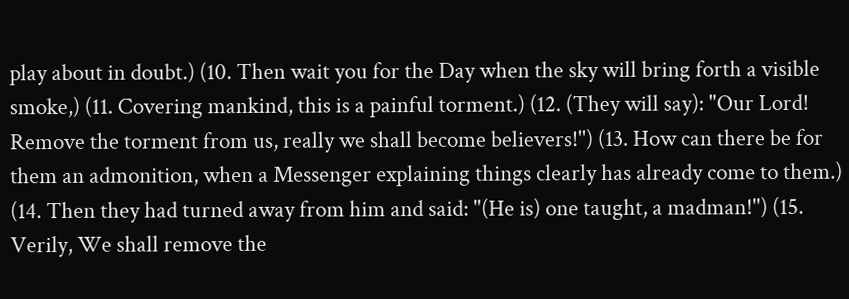play about in doubt.) (10. Then wait you for the Day when the sky will bring forth a visible smoke,) (11. Covering mankind, this is a painful torment.) (12. (They will say): "Our Lord! Remove the torment from us, really we shall become believers!'') (13. How can there be for them an admonition, when a Messenger explaining things clearly has already come to them.) (14. Then they had turned away from him and said: "(He is) one taught, a madman!'') (15. Verily, We shall remove the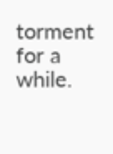torment for a while.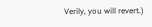Verily, you will revert.)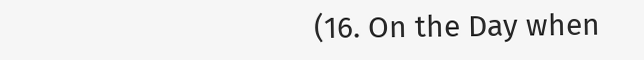(16. On the Day when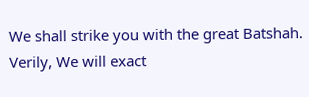We shall strike you with the great Batshah. Verily, We will exact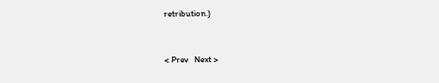retribution.)


< Prev   Next >